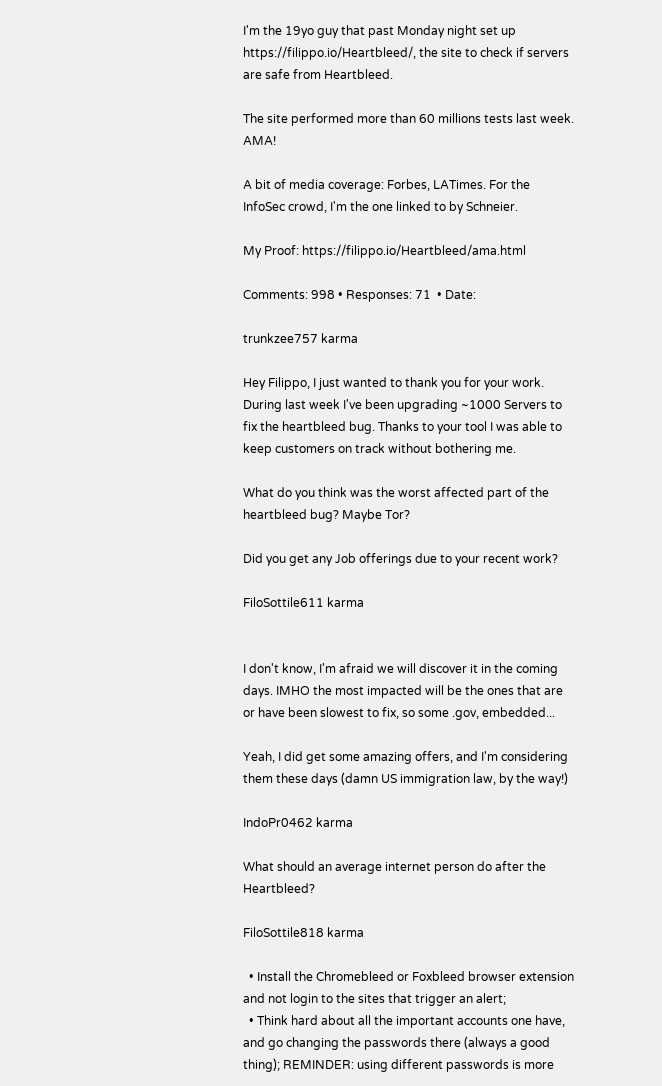I'm the 19yo guy that past Monday night set up https://filippo.io/Heartbleed/, the site to check if servers are safe from Heartbleed.

The site performed more than 60 millions tests last week. AMA!

A bit of media coverage: Forbes, LATimes. For the InfoSec crowd, I'm the one linked to by Schneier.

My Proof: https://filippo.io/Heartbleed/ama.html

Comments: 998 • Responses: 71  • Date:

trunkzee757 karma

Hey Filippo, I just wanted to thank you for your work. During last week I've been upgrading ~1000 Servers to fix the heartbleed bug. Thanks to your tool I was able to keep customers on track without bothering me.

What do you think was the worst affected part of the heartbleed bug? Maybe Tor?

Did you get any Job offerings due to your recent work?

FiloSottile611 karma


I don't know, I'm afraid we will discover it in the coming days. IMHO the most impacted will be the ones that are or have been slowest to fix, so some .gov, embedded...

Yeah, I did get some amazing offers, and I'm considering them these days (damn US immigration law, by the way!)

IndoPr0462 karma

What should an average internet person do after the Heartbleed?

FiloSottile818 karma

  • Install the Chromebleed or Foxbleed browser extension and not login to the sites that trigger an alert;
  • Think hard about all the important accounts one have, and go changing the passwords there (always a good thing); REMINDER: using different passwords is more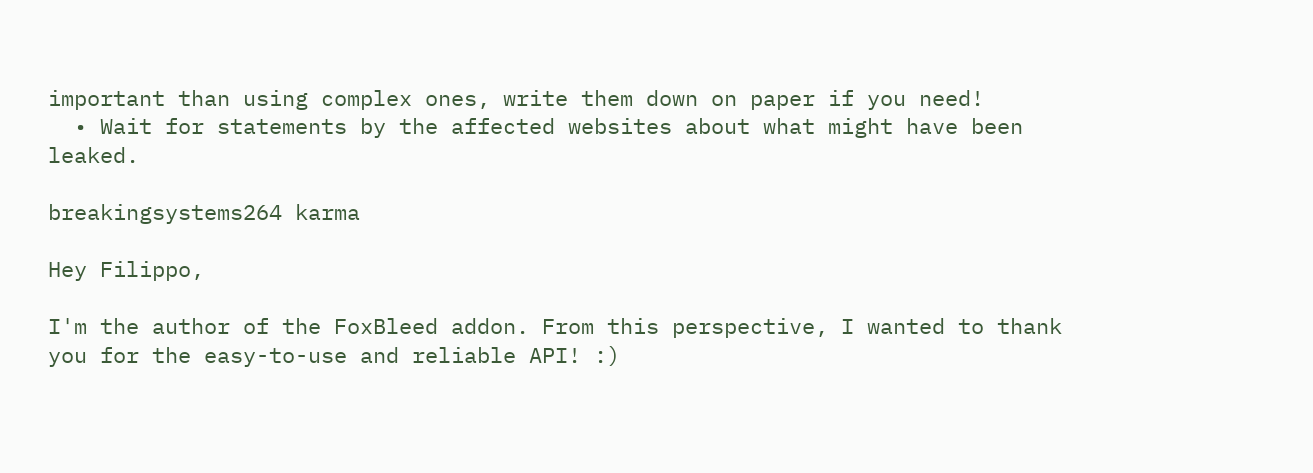important than using complex ones, write them down on paper if you need!
  • Wait for statements by the affected websites about what might have been leaked.

breakingsystems264 karma

Hey Filippo,

I'm the author of the FoxBleed addon. From this perspective, I wanted to thank you for the easy-to-use and reliable API! :)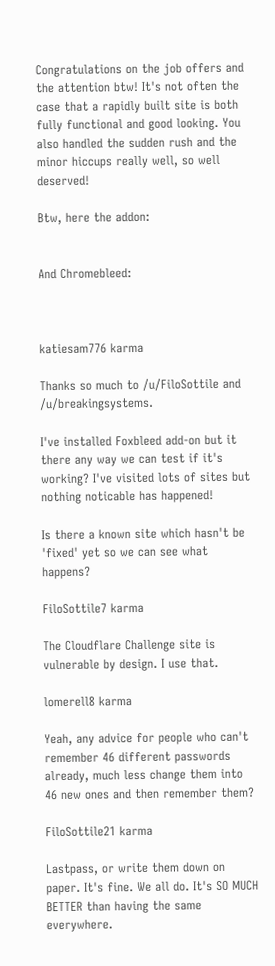Congratulations on the job offers and the attention btw! It's not often the case that a rapidly built site is both fully functional and good looking. You also handled the sudden rush and the minor hiccups really well, so well deserved!

Btw, here the addon:


And Chromebleed:



katiesam776 karma

Thanks so much to /u/FiloSottile and /u/breakingsystems.

I've installed Foxbleed add-on but it there any way we can test if it's working? I've visited lots of sites but nothing noticable has happened!

Is there a known site which hasn't be 'fixed' yet so we can see what happens?

FiloSottile7 karma

The Cloudflare Challenge site is vulnerable by design. I use that.

lomerell8 karma

Yeah, any advice for people who can't remember 46 different passwords already, much less change them into 46 new ones and then remember them?

FiloSottile21 karma

Lastpass, or write them down on paper. It's fine. We all do. It's SO MUCH BETTER than having the same everywhere.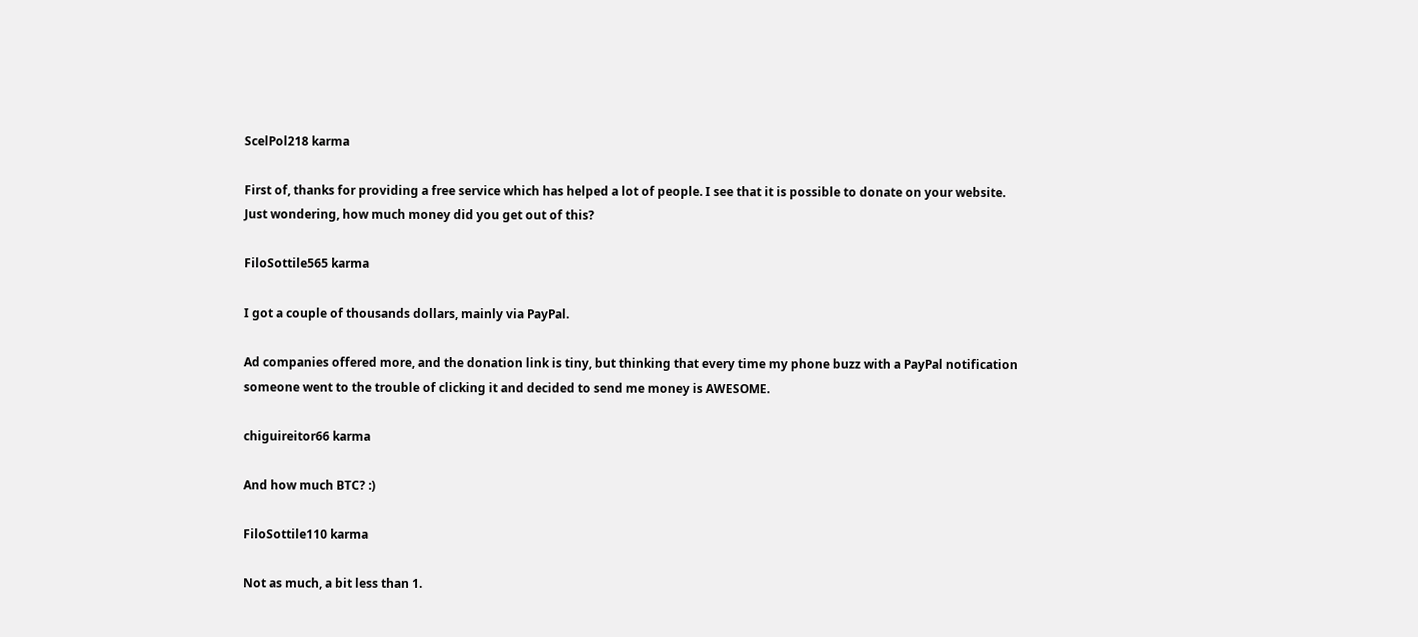ScelPol218 karma

First of, thanks for providing a free service which has helped a lot of people. I see that it is possible to donate on your website. Just wondering, how much money did you get out of this?

FiloSottile565 karma

I got a couple of thousands dollars, mainly via PayPal.

Ad companies offered more, and the donation link is tiny, but thinking that every time my phone buzz with a PayPal notification someone went to the trouble of clicking it and decided to send me money is AWESOME.

chiguireitor66 karma

And how much BTC? :)

FiloSottile110 karma

Not as much, a bit less than 1.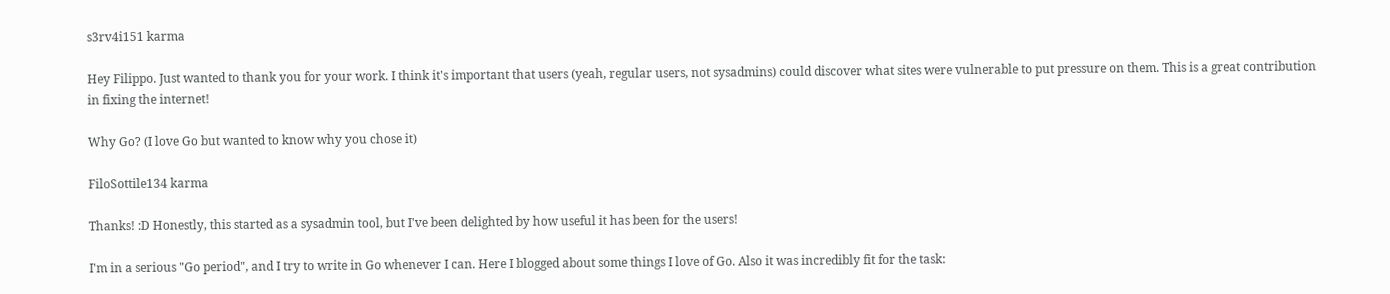s3rv4i151 karma

Hey Filippo. Just wanted to thank you for your work. I think it's important that users (yeah, regular users, not sysadmins) could discover what sites were vulnerable to put pressure on them. This is a great contribution in fixing the internet!

Why Go? (I love Go but wanted to know why you chose it)

FiloSottile134 karma

Thanks! :D Honestly, this started as a sysadmin tool, but I've been delighted by how useful it has been for the users!

I'm in a serious "Go period", and I try to write in Go whenever I can. Here I blogged about some things I love of Go. Also it was incredibly fit for the task: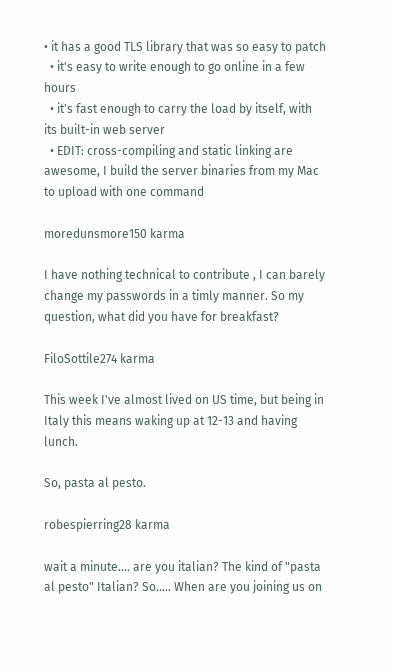• it has a good TLS library that was so easy to patch
  • it's easy to write enough to go online in a few hours
  • it's fast enough to carry the load by itself, with its built-in web server
  • EDIT: cross-compiling and static linking are awesome, I build the server binaries from my Mac to upload with one command

moredunsmore150 karma

I have nothing technical to contribute , I can barely change my passwords in a timly manner. So my question, what did you have for breakfast?

FiloSottile274 karma

This week I've almost lived on US time, but being in Italy this means waking up at 12-13 and having lunch.

So, pasta al pesto.

robespierring28 karma

wait a minute.... are you italian? The kind of "pasta al pesto" Italian? So..... When are you joining us on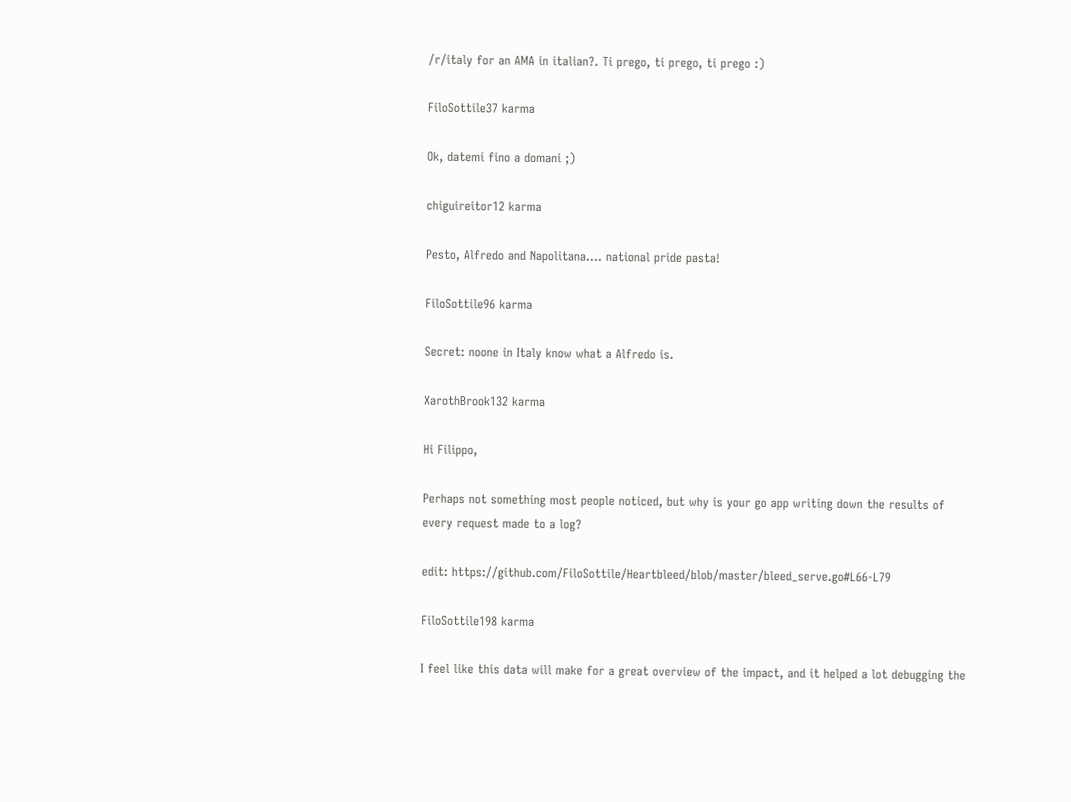/r/italy for an AMA in italian?. Ti prego, ti prego, ti prego :)

FiloSottile37 karma

Ok, datemi fino a domani ;)

chiguireitor12 karma

Pesto, Alfredo and Napolitana.... national pride pasta!

FiloSottile96 karma

Secret: noone in Italy know what a Alfredo is.

XarothBrook132 karma

Hi Filippo,

Perhaps not something most people noticed, but why is your go app writing down the results of every request made to a log?

edit: https://github.com/FiloSottile/Heartbleed/blob/master/bleed_serve.go#L66-L79

FiloSottile198 karma

I feel like this data will make for a great overview of the impact, and it helped a lot debugging the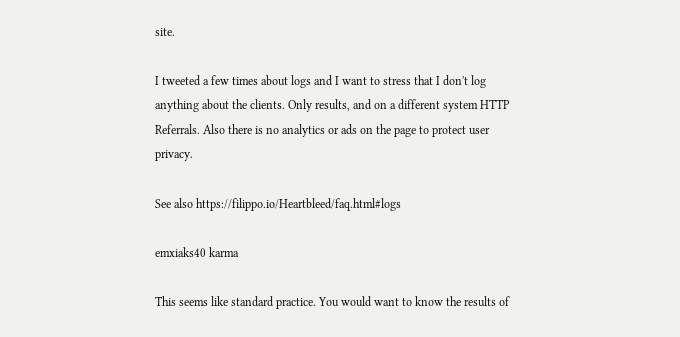site.

I tweeted a few times about logs and I want to stress that I don't log anything about the clients. Only results, and on a different system HTTP Referrals. Also there is no analytics or ads on the page to protect user privacy.

See also https://filippo.io/Heartbleed/faq.html#logs

emxiaks40 karma

This seems like standard practice. You would want to know the results of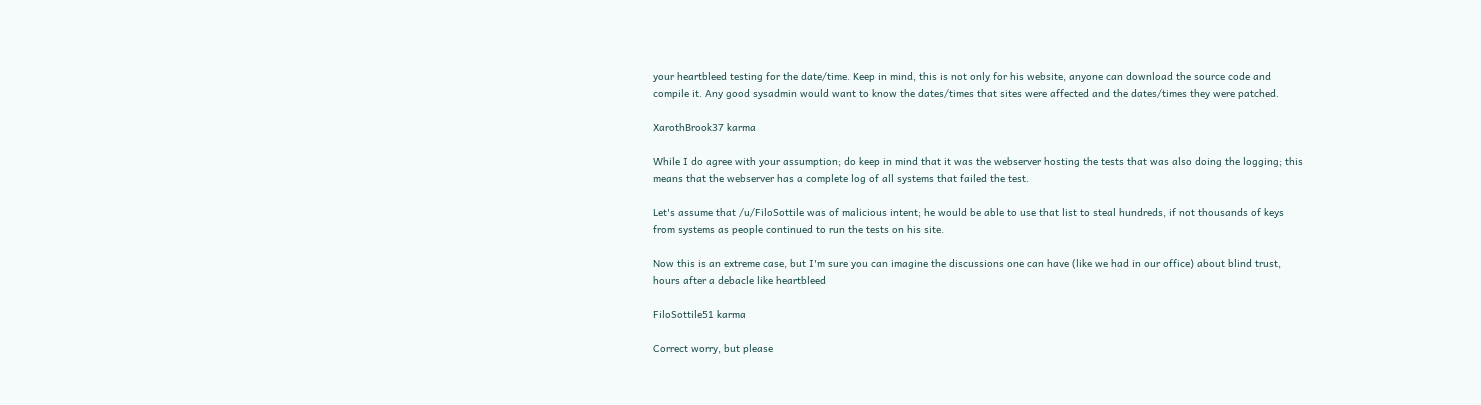your heartbleed testing for the date/time. Keep in mind, this is not only for his website, anyone can download the source code and compile it. Any good sysadmin would want to know the dates/times that sites were affected and the dates/times they were patched.

XarothBrook37 karma

While I do agree with your assumption; do keep in mind that it was the webserver hosting the tests that was also doing the logging; this means that the webserver has a complete log of all systems that failed the test.

Let's assume that /u/FiloSottile was of malicious intent; he would be able to use that list to steal hundreds, if not thousands of keys from systems as people continued to run the tests on his site.

Now this is an extreme case, but I'm sure you can imagine the discussions one can have (like we had in our office) about blind trust, hours after a debacle like heartbleed

FiloSottile51 karma

Correct worry, but please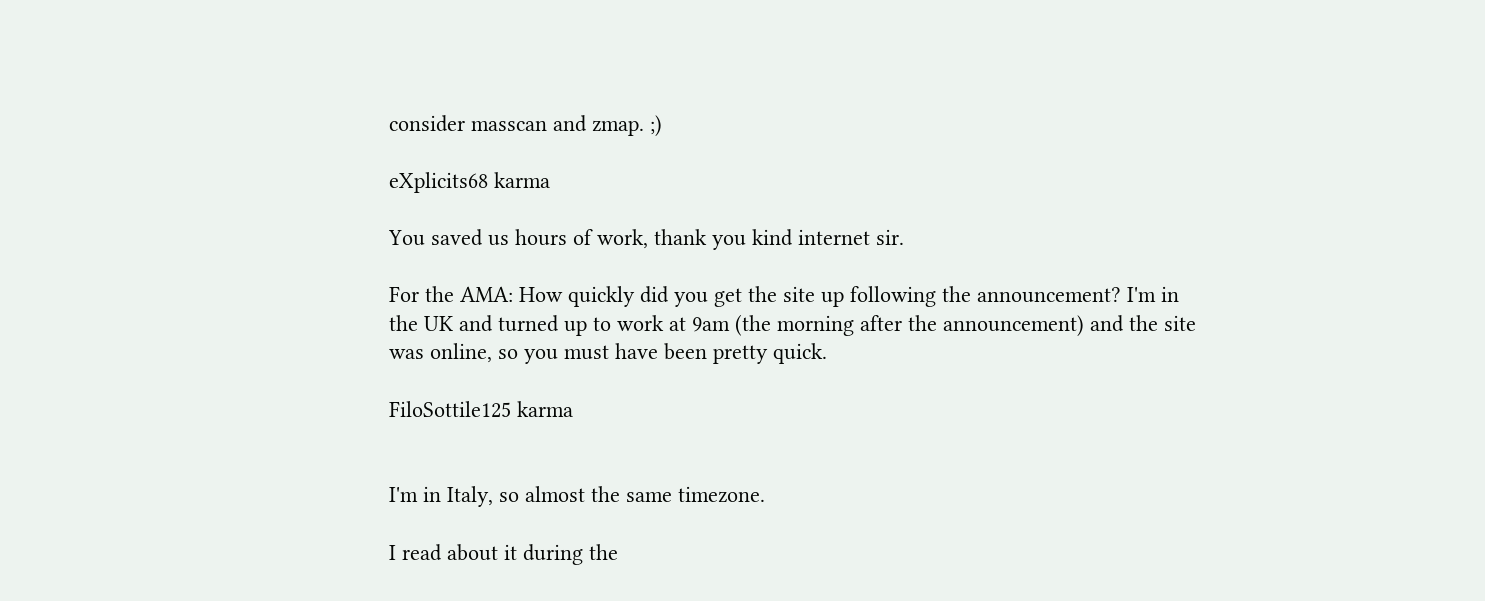consider masscan and zmap. ;)

eXplicits68 karma

You saved us hours of work, thank you kind internet sir.

For the AMA: How quickly did you get the site up following the announcement? I'm in the UK and turned up to work at 9am (the morning after the announcement) and the site was online, so you must have been pretty quick.

FiloSottile125 karma


I'm in Italy, so almost the same timezone.

I read about it during the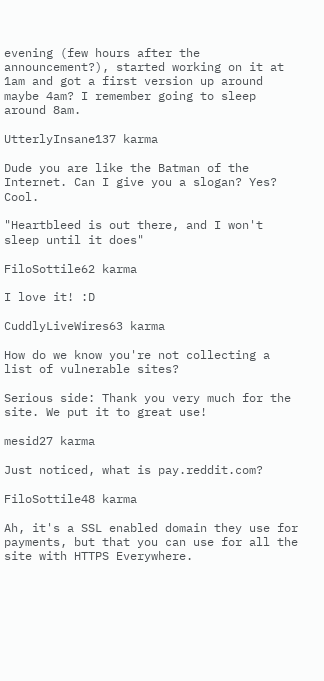evening (few hours after the announcement?), started working on it at 1am and got a first version up around maybe 4am? I remember going to sleep around 8am.

UtterlyInsane137 karma

Dude you are like the Batman of the Internet. Can I give you a slogan? Yes? Cool.

"Heartbleed is out there, and I won't sleep until it does"

FiloSottile62 karma

I love it! :D

CuddlyLiveWires63 karma

How do we know you're not collecting a list of vulnerable sites?

Serious side: Thank you very much for the site. We put it to great use!

mesid27 karma

Just noticed, what is pay.reddit.com?

FiloSottile48 karma

Ah, it's a SSL enabled domain they use for payments, but that you can use for all the site with HTTPS Everywhere.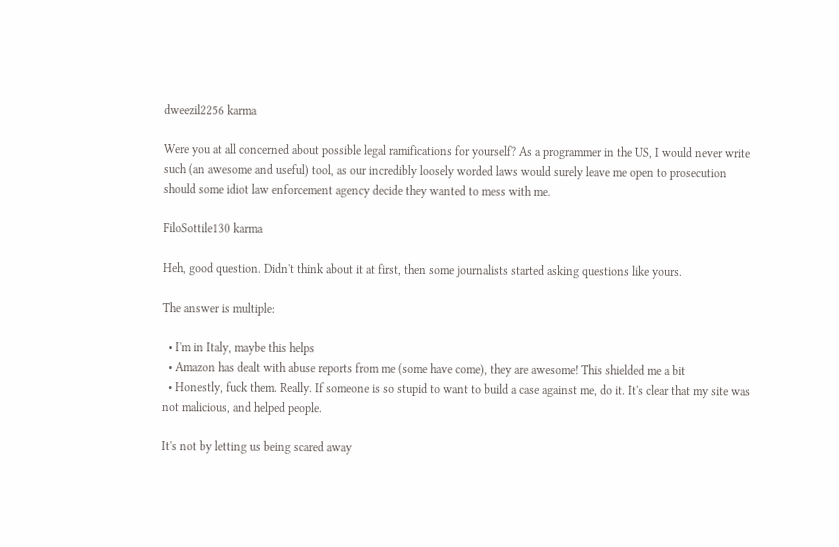dweezil2256 karma

Were you at all concerned about possible legal ramifications for yourself? As a programmer in the US, I would never write such (an awesome and useful) tool, as our incredibly loosely worded laws would surely leave me open to prosecution should some idiot law enforcement agency decide they wanted to mess with me.

FiloSottile130 karma

Heh, good question. Didn't think about it at first, then some journalists started asking questions like yours.

The answer is multiple:

  • I'm in Italy, maybe this helps
  • Amazon has dealt with abuse reports from me (some have come), they are awesome! This shielded me a bit
  • Honestly, fuck them. Really. If someone is so stupid to want to build a case against me, do it. It's clear that my site was not malicious, and helped people.

It's not by letting us being scared away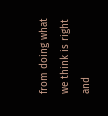from doing what we think is right and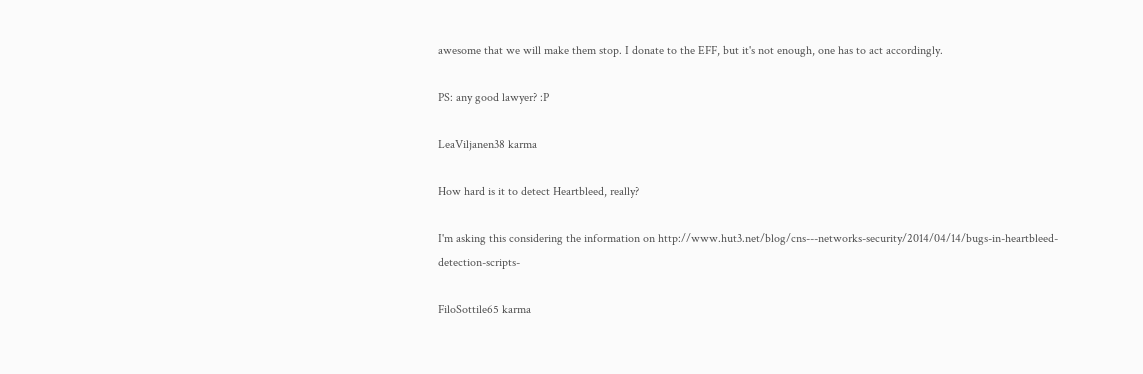awesome that we will make them stop. I donate to the EFF, but it's not enough, one has to act accordingly.

PS: any good lawyer? :P

LeaViljanen38 karma

How hard is it to detect Heartbleed, really?

I'm asking this considering the information on http://www.hut3.net/blog/cns---networks-security/2014/04/14/bugs-in-heartbleed-detection-scripts-

FiloSottile65 karma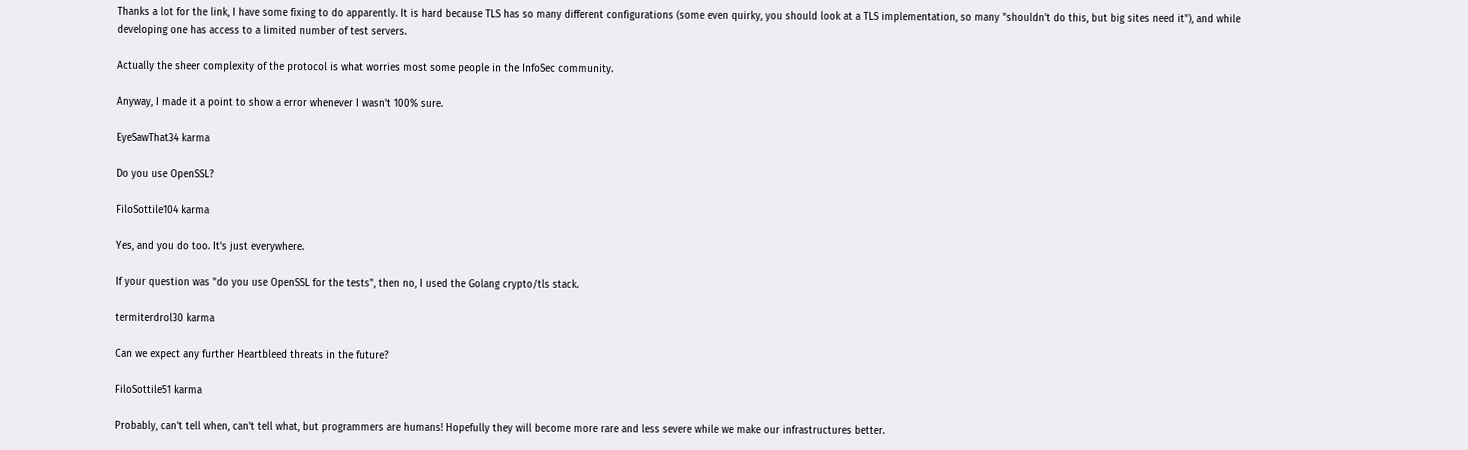Thanks a lot for the link, I have some fixing to do apparently. It is hard because TLS has so many different configurations (some even quirky, you should look at a TLS implementation, so many "shouldn't do this, but big sites need it"), and while developing one has access to a limited number of test servers.

Actually the sheer complexity of the protocol is what worries most some people in the InfoSec community.

Anyway, I made it a point to show a error whenever I wasn't 100% sure.

EyeSawThat34 karma

Do you use OpenSSL?

FiloSottile104 karma

Yes, and you do too. It's just everywhere.

If your question was "do you use OpenSSL for the tests", then no, I used the Golang crypto/tls stack.

termiterdrol30 karma

Can we expect any further Heartbleed threats in the future?

FiloSottile51 karma

Probably, can't tell when, can't tell what, but programmers are humans! Hopefully they will become more rare and less severe while we make our infrastructures better.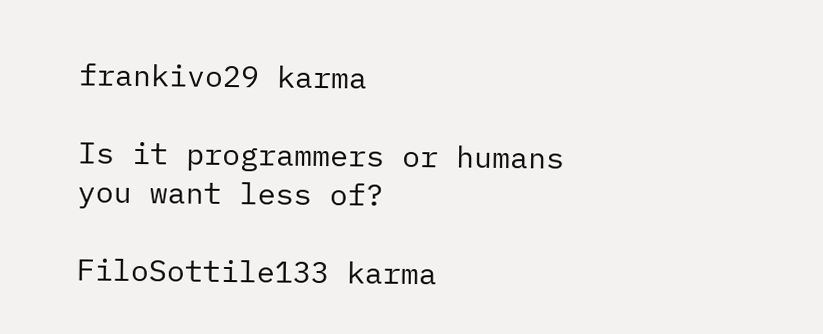frankivo29 karma

Is it programmers or humans you want less of?

FiloSottile133 karma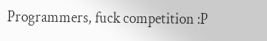Programmers, fuck competition :P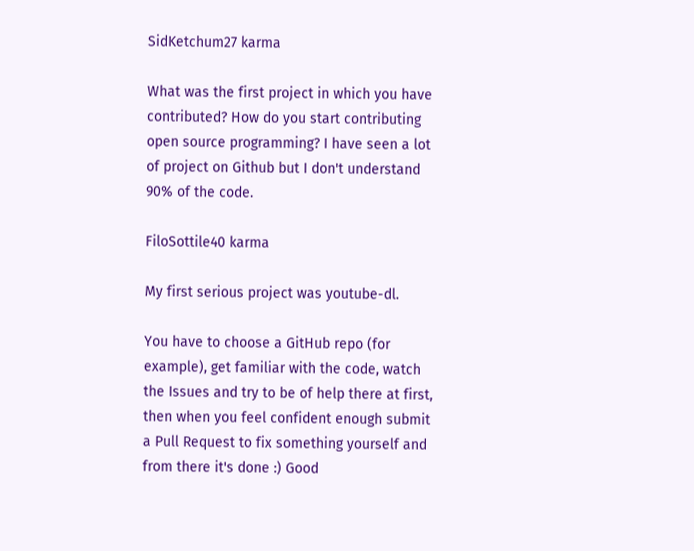SidKetchum27 karma

What was the first project in which you have contributed? How do you start contributing open source programming? I have seen a lot of project on Github but I don't understand 90% of the code.

FiloSottile40 karma

My first serious project was youtube-dl.

You have to choose a GitHub repo (for example), get familiar with the code, watch the Issues and try to be of help there at first, then when you feel confident enough submit a Pull Request to fix something yourself and from there it's done :) Good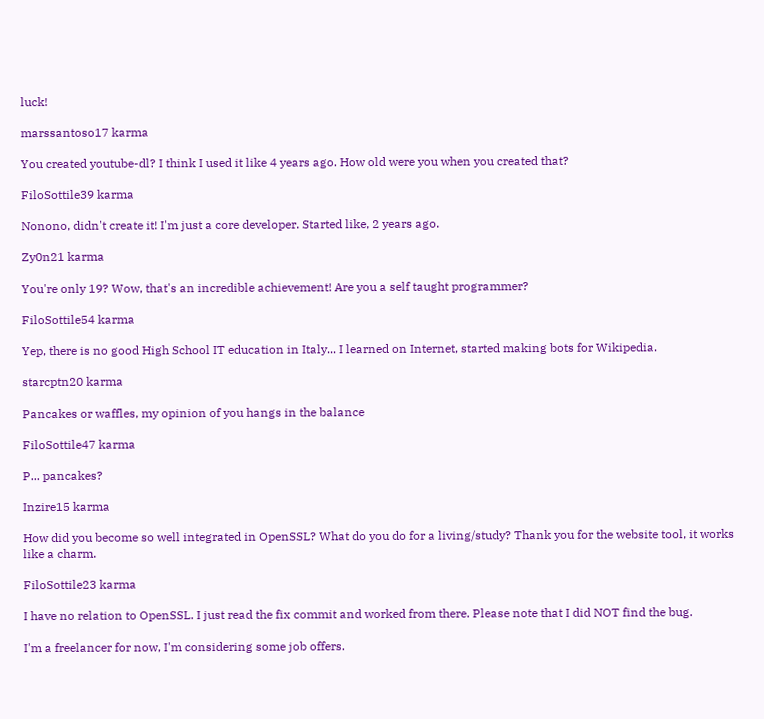luck!

marssantoso17 karma

You created youtube-dl? I think I used it like 4 years ago. How old were you when you created that?

FiloSottile39 karma

Nonono, didn't create it! I'm just a core developer. Started like, 2 years ago.

Zy0n21 karma

You're only 19? Wow, that's an incredible achievement! Are you a self taught programmer?

FiloSottile54 karma

Yep, there is no good High School IT education in Italy... I learned on Internet, started making bots for Wikipedia.

starcptn20 karma

Pancakes or waffles, my opinion of you hangs in the balance

FiloSottile47 karma

P... pancakes?

Inzire15 karma

How did you become so well integrated in OpenSSL? What do you do for a living/study? Thank you for the website tool, it works like a charm.

FiloSottile23 karma

I have no relation to OpenSSL. I just read the fix commit and worked from there. Please note that I did NOT find the bug.

I'm a freelancer for now, I'm considering some job offers.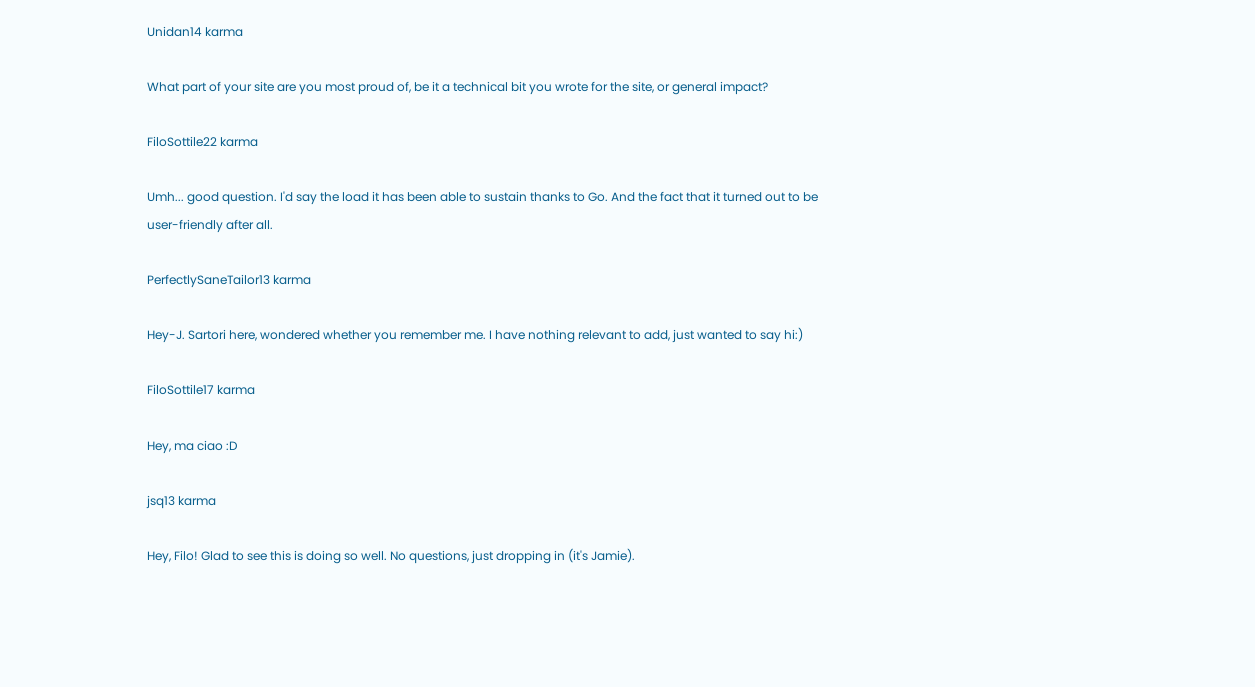Unidan14 karma

What part of your site are you most proud of, be it a technical bit you wrote for the site, or general impact?

FiloSottile22 karma

Umh... good question. I'd say the load it has been able to sustain thanks to Go. And the fact that it turned out to be user-friendly after all.

PerfectlySaneTailor13 karma

Hey-J. Sartori here, wondered whether you remember me. I have nothing relevant to add, just wanted to say hi:)

FiloSottile17 karma

Hey, ma ciao :D

jsq13 karma

Hey, Filo! Glad to see this is doing so well. No questions, just dropping in (it's Jamie).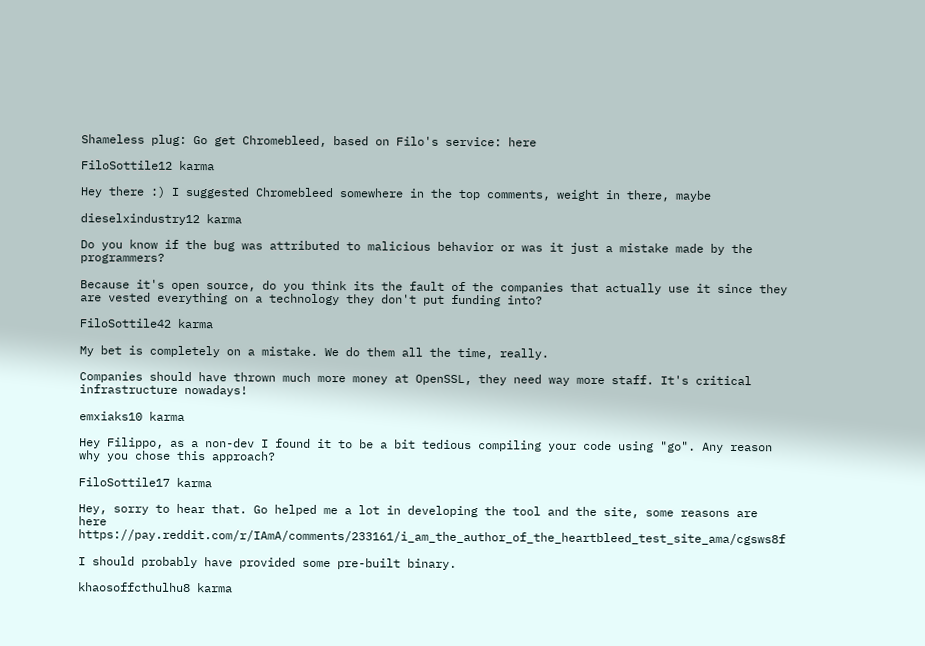Shameless plug: Go get Chromebleed, based on Filo's service: here

FiloSottile12 karma

Hey there :) I suggested Chromebleed somewhere in the top comments, weight in there, maybe

dieselxindustry12 karma

Do you know if the bug was attributed to malicious behavior or was it just a mistake made by the programmers?

Because it's open source, do you think its the fault of the companies that actually use it since they are vested everything on a technology they don't put funding into?

FiloSottile42 karma

My bet is completely on a mistake. We do them all the time, really.

Companies should have thrown much more money at OpenSSL, they need way more staff. It's critical infrastructure nowadays!

emxiaks10 karma

Hey Filippo, as a non-dev I found it to be a bit tedious compiling your code using "go". Any reason why you chose this approach?

FiloSottile17 karma

Hey, sorry to hear that. Go helped me a lot in developing the tool and the site, some reasons are here https://pay.reddit.com/r/IAmA/comments/233161/i_am_the_author_of_the_heartbleed_test_site_ama/cgsws8f

I should probably have provided some pre-built binary.

khaosoffcthulhu8 karma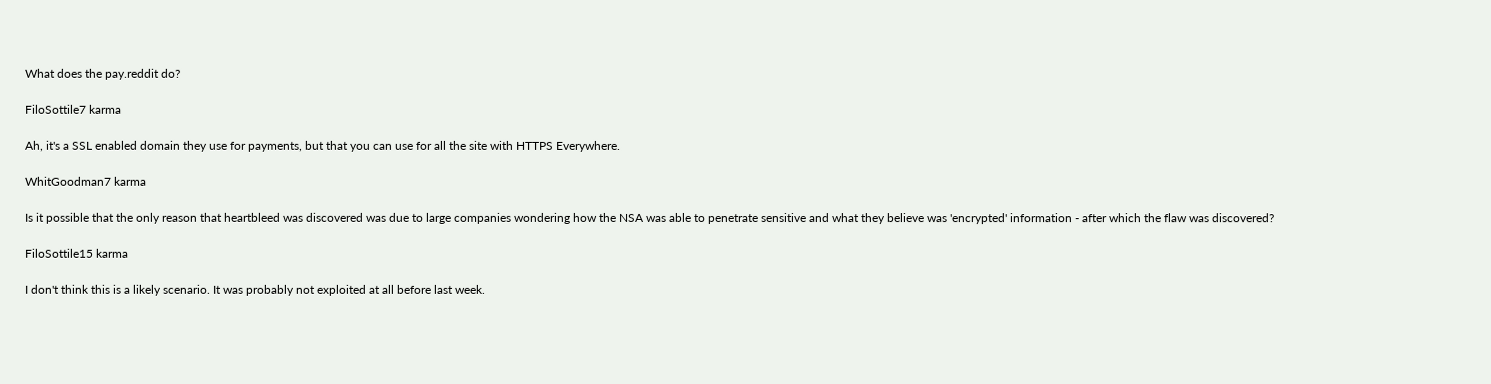What does the pay.reddit do?

FiloSottile7 karma

Ah, it's a SSL enabled domain they use for payments, but that you can use for all the site with HTTPS Everywhere.

WhitGoodman7 karma

Is it possible that the only reason that heartbleed was discovered was due to large companies wondering how the NSA was able to penetrate sensitive and what they believe was 'encrypted' information - after which the flaw was discovered?

FiloSottile15 karma

I don't think this is a likely scenario. It was probably not exploited at all before last week.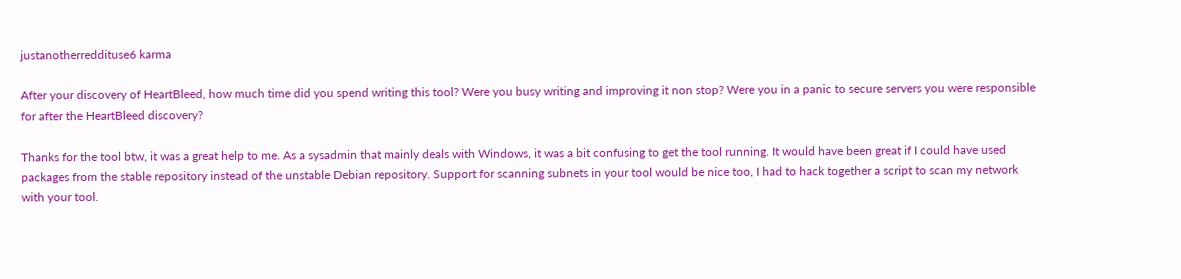justanotherreddituse6 karma

After your discovery of HeartBleed, how much time did you spend writing this tool? Were you busy writing and improving it non stop? Were you in a panic to secure servers you were responsible for after the HeartBleed discovery?

Thanks for the tool btw, it was a great help to me. As a sysadmin that mainly deals with Windows, it was a bit confusing to get the tool running. It would have been great if I could have used packages from the stable repository instead of the unstable Debian repository. Support for scanning subnets in your tool would be nice too, I had to hack together a script to scan my network with your tool.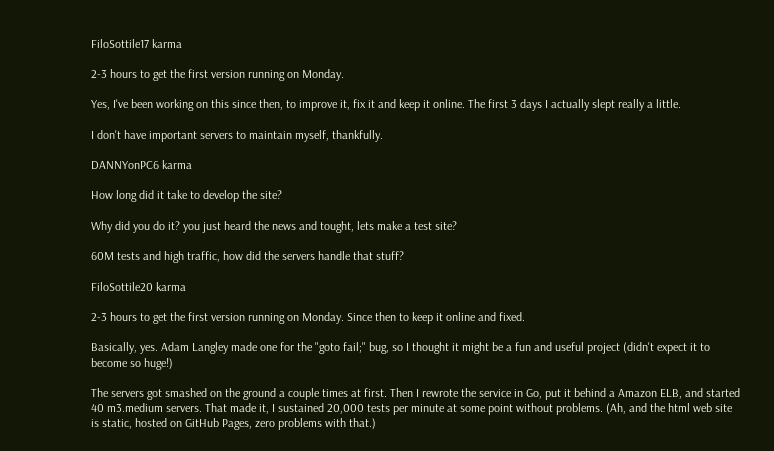FiloSottile17 karma

2-3 hours to get the first version running on Monday.

Yes, I've been working on this since then, to improve it, fix it and keep it online. The first 3 days I actually slept really a little.

I don't have important servers to maintain myself, thankfully.

DANNYonPC6 karma

How long did it take to develop the site?

Why did you do it? you just heard the news and tought, lets make a test site?

60M tests and high traffic, how did the servers handle that stuff?

FiloSottile20 karma

2-3 hours to get the first version running on Monday. Since then to keep it online and fixed.

Basically, yes. Adam Langley made one for the "goto fail;" bug, so I thought it might be a fun and useful project (didn't expect it to become so huge!)

The servers got smashed on the ground a couple times at first. Then I rewrote the service in Go, put it behind a Amazon ELB, and started 40 m3.medium servers. That made it, I sustained 20,000 tests per minute at some point without problems. (Ah, and the html web site is static, hosted on GitHub Pages, zero problems with that.)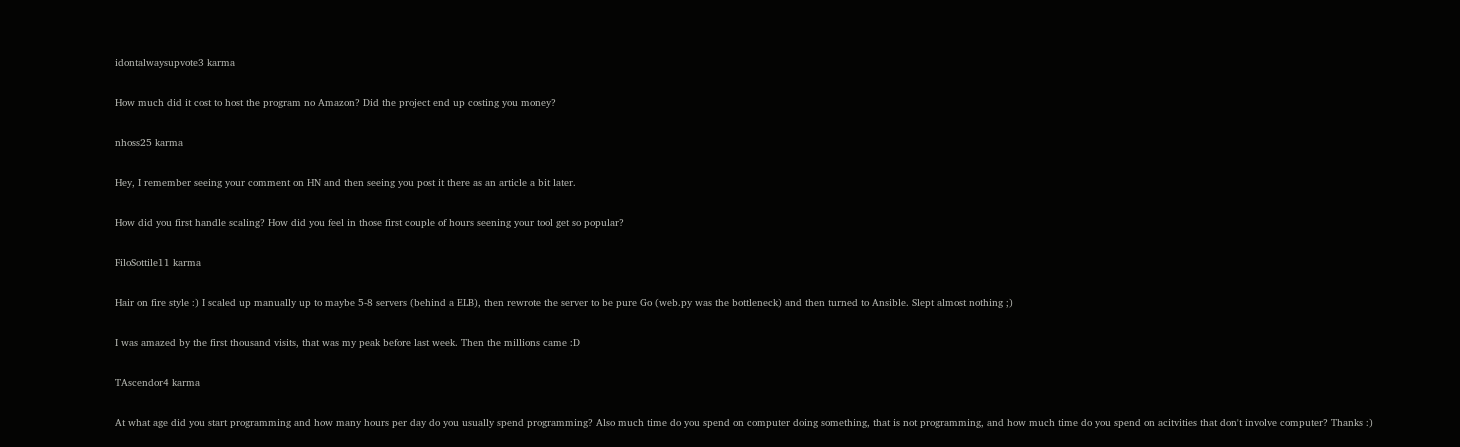idontalwaysupvote3 karma

How much did it cost to host the program no Amazon? Did the project end up costing you money?

nhoss25 karma

Hey, I remember seeing your comment on HN and then seeing you post it there as an article a bit later.

How did you first handle scaling? How did you feel in those first couple of hours seening your tool get so popular?

FiloSottile11 karma

Hair on fire style :) I scaled up manually up to maybe 5-8 servers (behind a ELB), then rewrote the server to be pure Go (web.py was the bottleneck) and then turned to Ansible. Slept almost nothing ;)

I was amazed by the first thousand visits, that was my peak before last week. Then the millions came :D

TAscendor4 karma

At what age did you start programming and how many hours per day do you usually spend programming? Also much time do you spend on computer doing something, that is not programming, and how much time do you spend on acitvities that don't involve computer? Thanks :)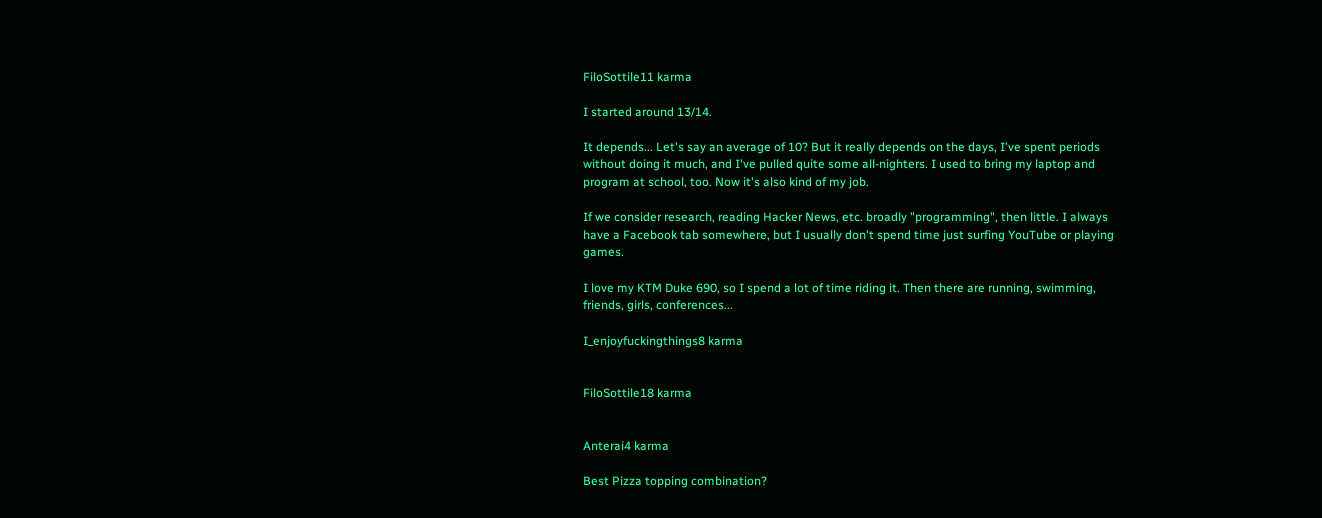FiloSottile11 karma

I started around 13/14.

It depends... Let's say an average of 10? But it really depends on the days, I've spent periods without doing it much, and I've pulled quite some all-nighters. I used to bring my laptop and program at school, too. Now it's also kind of my job.

If we consider research, reading Hacker News, etc. broadly "programming", then little. I always have a Facebook tab somewhere, but I usually don't spend time just surfing YouTube or playing games.

I love my KTM Duke 690, so I spend a lot of time riding it. Then there are running, swimming, friends, girls, conferences...

I_enjoyfuckingthings8 karma


FiloSottile18 karma


Anterai4 karma

Best Pizza topping combination?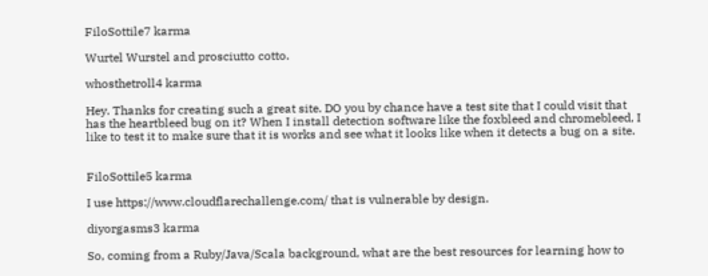FiloSottile7 karma

Wurtel Wurstel and prosciutto cotto.

whosthetroll4 karma

Hey. Thanks for creating such a great site. DO you by chance have a test site that I could visit that has the heartbleed bug on it? When I install detection software like the foxbleed and chromebleed, I like to test it to make sure that it is works and see what it looks like when it detects a bug on a site.


FiloSottile5 karma

I use https://www.cloudflarechallenge.com/ that is vulnerable by design.

diyorgasms3 karma

So, coming from a Ruby/Java/Scala background, what are the best resources for learning how to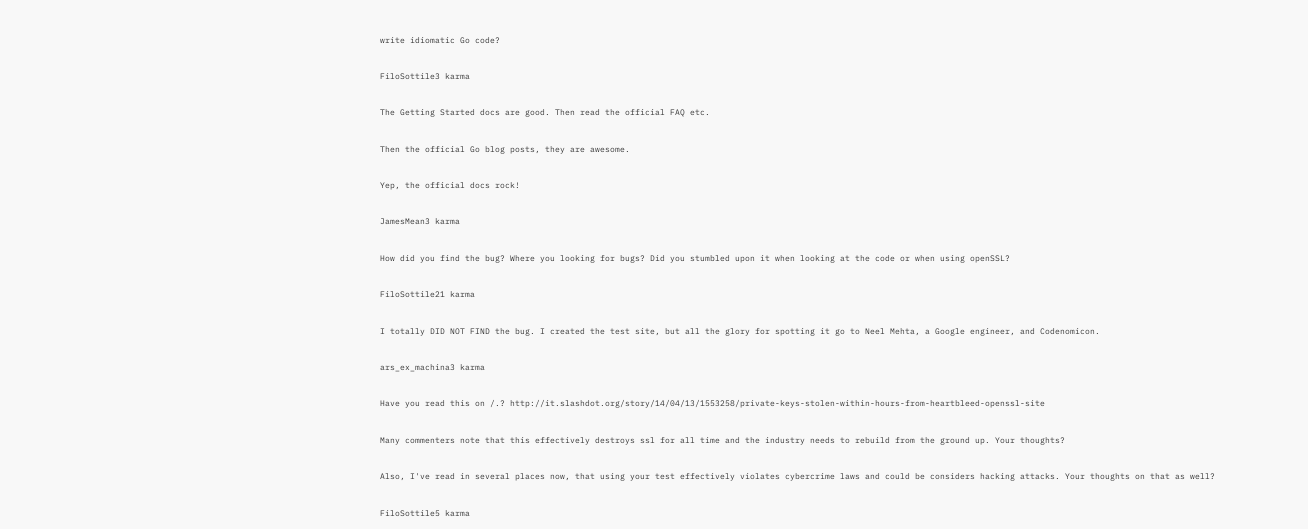write idiomatic Go code?

FiloSottile3 karma

The Getting Started docs are good. Then read the official FAQ etc.

Then the official Go blog posts, they are awesome.

Yep, the official docs rock!

JamesMean3 karma

How did you find the bug? Where you looking for bugs? Did you stumbled upon it when looking at the code or when using openSSL?

FiloSottile21 karma

I totally DID NOT FIND the bug. I created the test site, but all the glory for spotting it go to Neel Mehta, a Google engineer, and Codenomicon.

ars_ex_machina3 karma

Have you read this on /.? http://it.slashdot.org/story/14/04/13/1553258/private-keys-stolen-within-hours-from-heartbleed-openssl-site

Many commenters note that this effectively destroys ssl for all time and the industry needs to rebuild from the ground up. Your thoughts?

Also, I've read in several places now, that using your test effectively violates cybercrime laws and could be considers hacking attacks. Your thoughts on that as well?

FiloSottile5 karma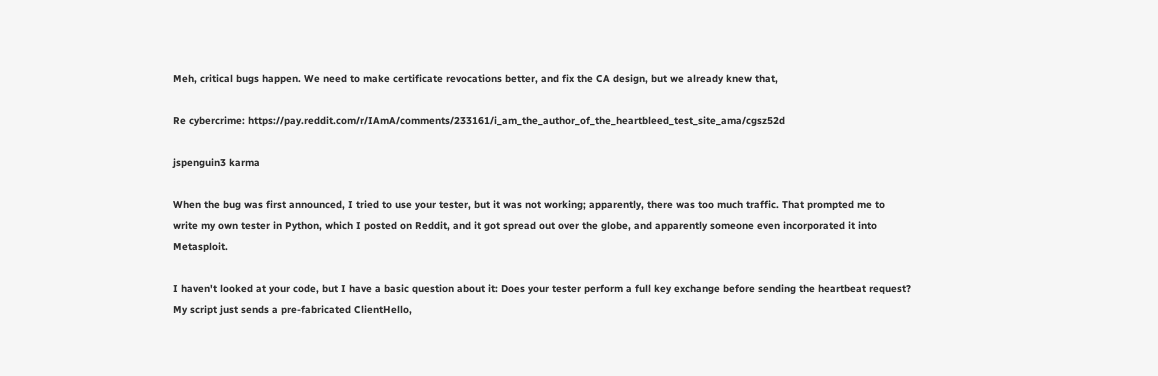Meh, critical bugs happen. We need to make certificate revocations better, and fix the CA design, but we already knew that,

Re cybercrime: https://pay.reddit.com/r/IAmA/comments/233161/i_am_the_author_of_the_heartbleed_test_site_ama/cgsz52d

jspenguin3 karma

When the bug was first announced, I tried to use your tester, but it was not working; apparently, there was too much traffic. That prompted me to write my own tester in Python, which I posted on Reddit, and it got spread out over the globe, and apparently someone even incorporated it into Metasploit.

I haven't looked at your code, but I have a basic question about it: Does your tester perform a full key exchange before sending the heartbeat request? My script just sends a pre-fabricated ClientHello,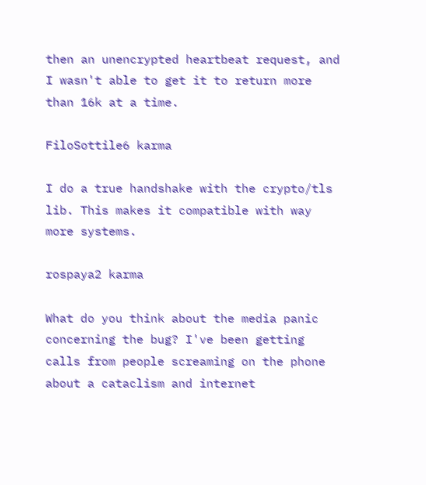then an unencrypted heartbeat request, and I wasn't able to get it to return more than 16k at a time.

FiloSottile6 karma

I do a true handshake with the crypto/tls lib. This makes it compatible with way more systems.

rospaya2 karma

What do you think about the media panic concerning the bug? I've been getting calls from people screaming on the phone about a cataclism and internet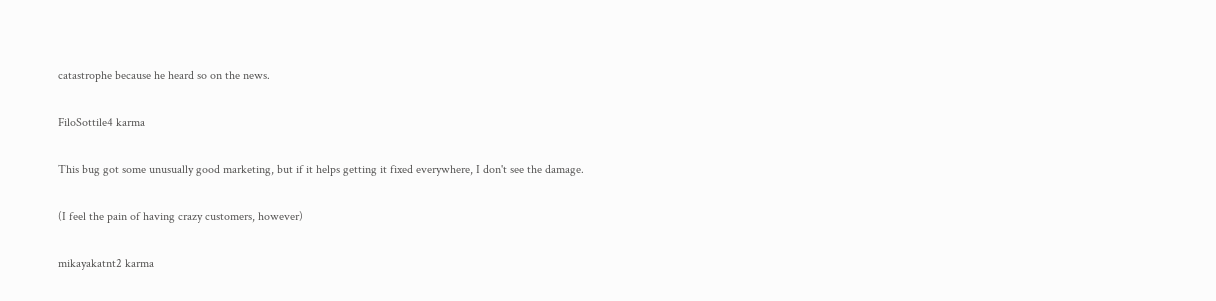catastrophe because he heard so on the news.

FiloSottile4 karma

This bug got some unusually good marketing, but if it helps getting it fixed everywhere, I don't see the damage.

(I feel the pain of having crazy customers, however)

mikayakatnt2 karma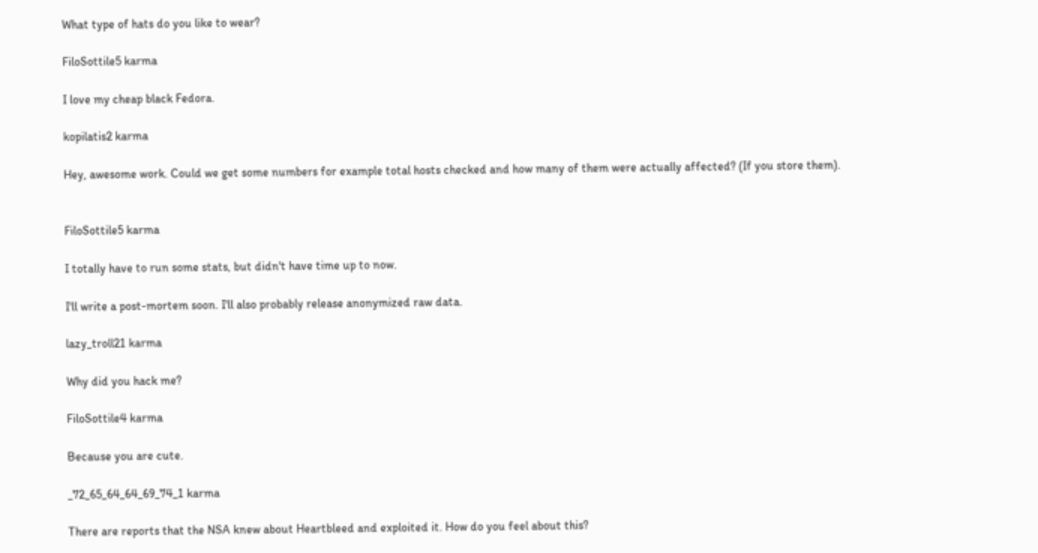What type of hats do you like to wear?

FiloSottile5 karma

I love my cheap black Fedora.

kopilatis2 karma

Hey, awesome work. Could we get some numbers for example total hosts checked and how many of them were actually affected? (If you store them).


FiloSottile5 karma

I totally have to run some stats, but didn't have time up to now.

I'll write a post-mortem soon. I'll also probably release anonymized raw data.

lazy_troll21 karma

Why did you hack me?

FiloSottile4 karma

Because you are cute.

_72_65_64_64_69_74_1 karma

There are reports that the NSA knew about Heartbleed and exploited it. How do you feel about this?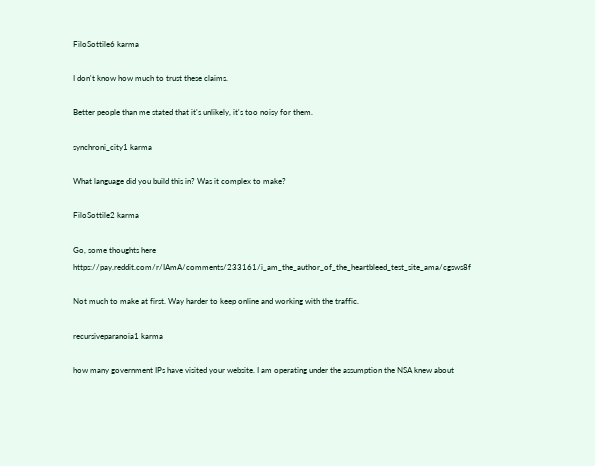FiloSottile6 karma

I don't know how much to trust these claims.

Better people than me stated that it's unlikely, it's too noisy for them.

synchroni_city1 karma

What language did you build this in? Was it complex to make?

FiloSottile2 karma

Go, some thoughts here https://pay.reddit.com/r/IAmA/comments/233161/i_am_the_author_of_the_heartbleed_test_site_ama/cgsws8f

Not much to make at first. Way harder to keep online and working with the traffic.

recursiveparanoia1 karma

how many government IPs have visited your website. I am operating under the assumption the NSA knew about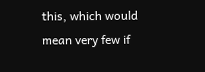this, which would mean very few if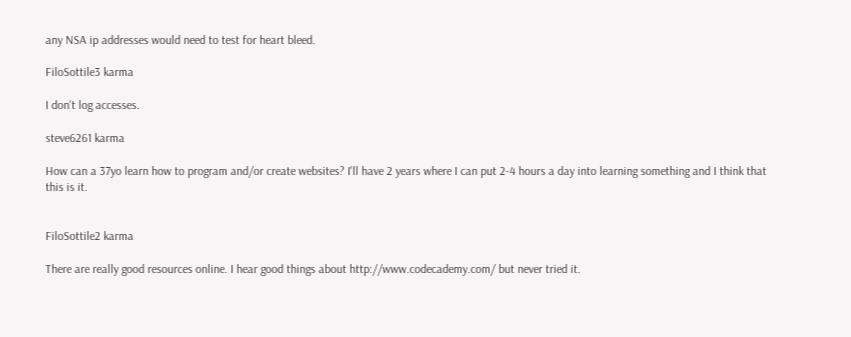any NSA ip addresses would need to test for heart bleed.

FiloSottile3 karma

I don't log accesses.

steve6261 karma

How can a 37yo learn how to program and/or create websites? I'll have 2 years where I can put 2-4 hours a day into learning something and I think that this is it.


FiloSottile2 karma

There are really good resources online. I hear good things about http://www.codecademy.com/ but never tried it.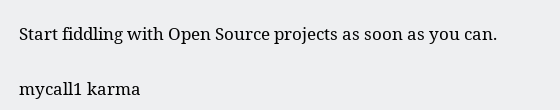Start fiddling with Open Source projects as soon as you can.

mycall1 karma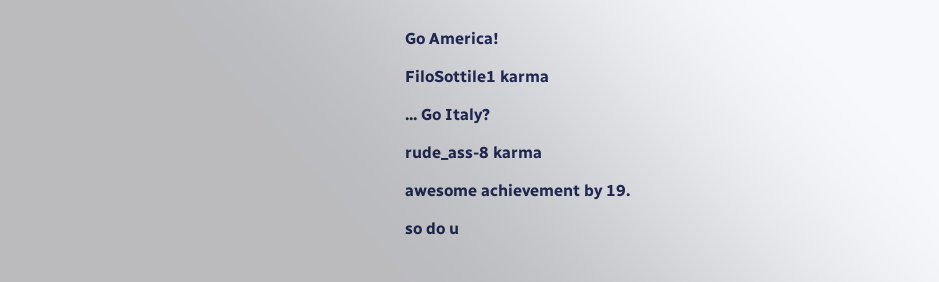Go America!

FiloSottile1 karma

... Go Italy?

rude_ass-8 karma

awesome achievement by 19.

so do u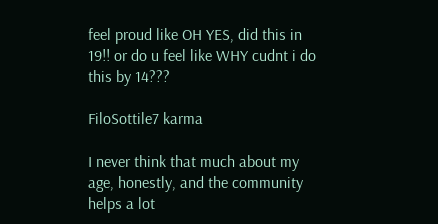feel proud like OH YES, did this in 19!! or do u feel like WHY cudnt i do this by 14???

FiloSottile7 karma

I never think that much about my age, honestly, and the community helps a lot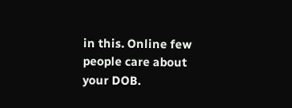in this. Online few people care about your DOB.